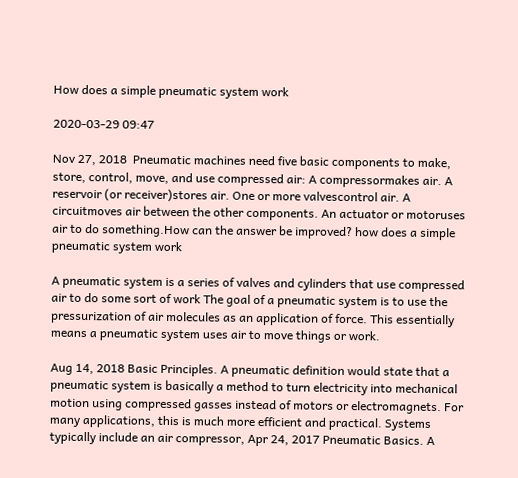How does a simple pneumatic system work

2020-03-29 09:47

Nov 27, 2018  Pneumatic machines need five basic components to make, store, control, move, and use compressed air: A compressormakes air. A reservoir (or receiver)stores air. One or more valvescontrol air. A circuitmoves air between the other components. An actuator or motoruses air to do something.How can the answer be improved? how does a simple pneumatic system work

A pneumatic system is a series of valves and cylinders that use compressed air to do some sort of work The goal of a pneumatic system is to use the pressurization of air molecules as an application of force. This essentially means a pneumatic system uses air to move things or work.

Aug 14, 2018 Basic Principles. A pneumatic definition would state that a pneumatic system is basically a method to turn electricity into mechanical motion using compressed gasses instead of motors or electromagnets. For many applications, this is much more efficient and practical. Systems typically include an air compressor, Apr 24, 2017 Pneumatic Basics. A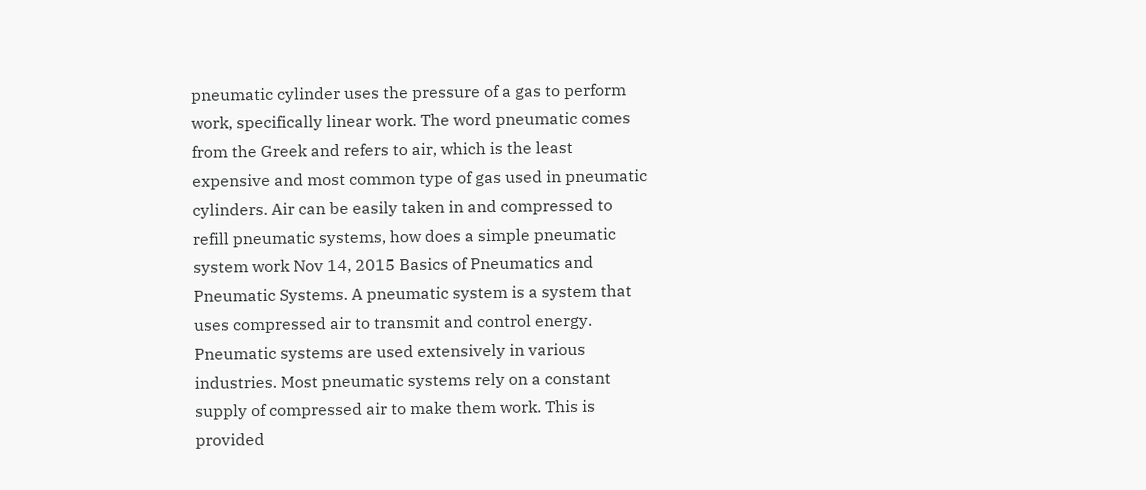pneumatic cylinder uses the pressure of a gas to perform work, specifically linear work. The word pneumatic comes from the Greek and refers to air, which is the least expensive and most common type of gas used in pneumatic cylinders. Air can be easily taken in and compressed to refill pneumatic systems, how does a simple pneumatic system work Nov 14, 2015 Basics of Pneumatics and Pneumatic Systems. A pneumatic system is a system that uses compressed air to transmit and control energy. Pneumatic systems are used extensively in various industries. Most pneumatic systems rely on a constant supply of compressed air to make them work. This is provided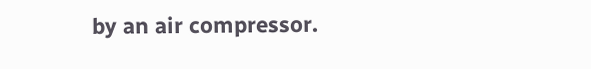by an air compressor.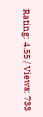Rating: 4.55 / Views: 733